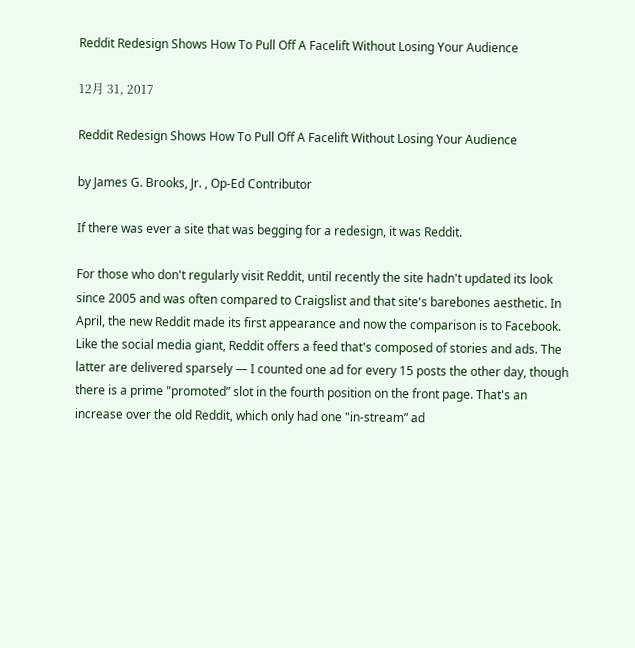Reddit Redesign Shows How To Pull Off A Facelift Without Losing Your Audience

12月 31, 2017

Reddit Redesign Shows How To Pull Off A Facelift Without Losing Your Audience

by James G. Brooks, Jr. , Op-Ed Contributor

If there was ever a site that was begging for a redesign, it was Reddit.

For those who don't regularly visit Reddit, until recently the site hadn't updated its look since 2005 and was often compared to Craigslist and that site's barebones aesthetic. In April, the new Reddit made its first appearance and now the comparison is to Facebook. Like the social media giant, Reddit offers a feed that's composed of stories and ads. The latter are delivered sparsely — I counted one ad for every 15 posts the other day, though there is a prime "promoted” slot in the fourth position on the front page. That's an increase over the old Reddit, which only had one "in-stream” ad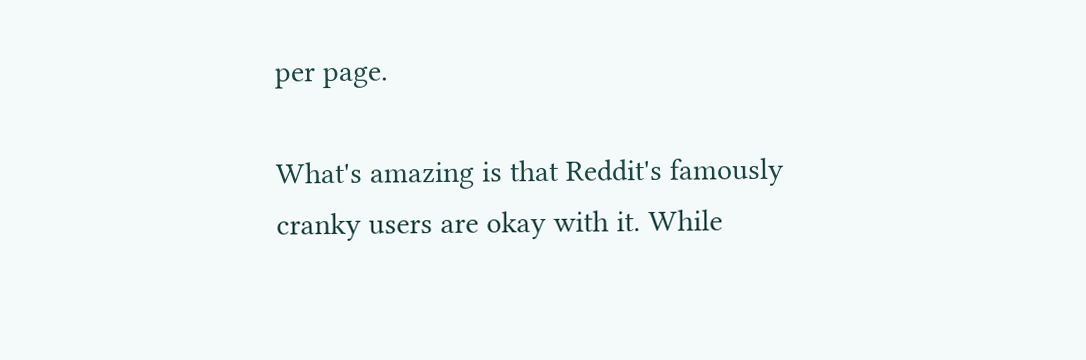per page.

What's amazing is that Reddit's famously cranky users are okay with it. While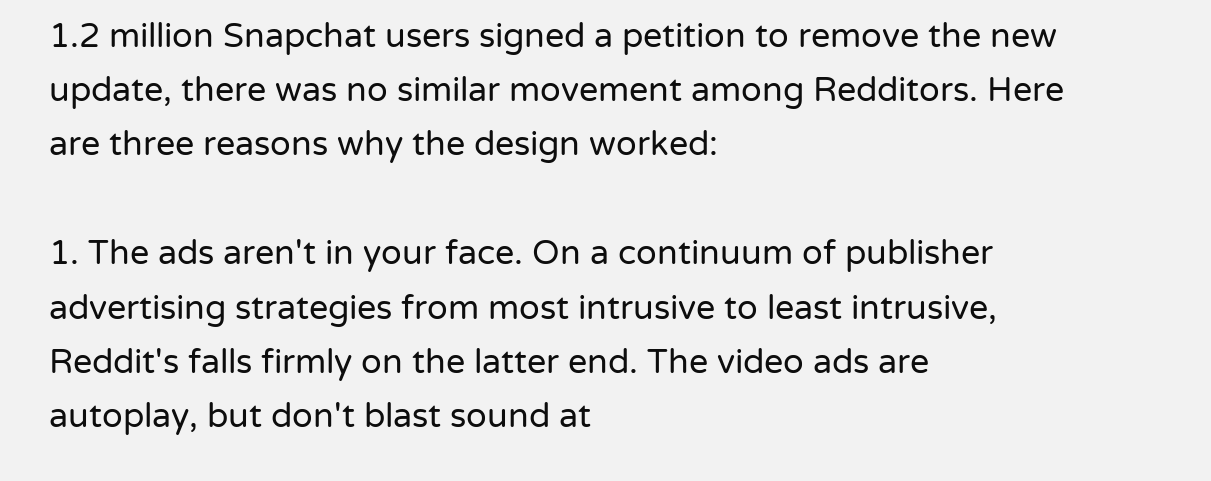1.2 million Snapchat users signed a petition to remove the new update, there was no similar movement among Redditors. Here are three reasons why the design worked:

1. The ads aren't in your face. On a continuum of publisher advertising strategies from most intrusive to least intrusive, Reddit's falls firmly on the latter end. The video ads are autoplay, but don't blast sound at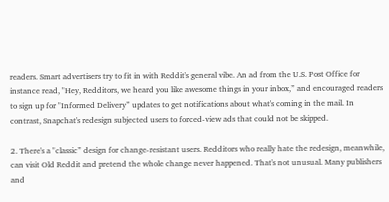readers. Smart advertisers try to fit in with Reddit's general vibe. An ad from the U.S. Post Office for instance read, "Hey, Redditors, we heard you like awesome things in your inbox,” and encouraged readers to sign up for "Informed Delivery” updates to get notifications about what's coming in the mail. In contrast, Snapchat's redesign subjected users to forced-view ads that could not be skipped.

2. There's a "classic” design for change-resistant users. Redditors who really hate the redesign, meanwhile, can visit Old Reddit and pretend the whole change never happened. That's not unusual. Many publishers and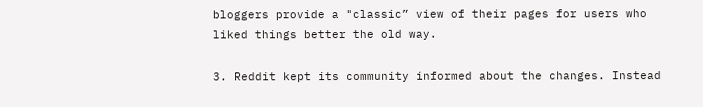bloggers provide a "classic” view of their pages for users who liked things better the old way.

3. Reddit kept its community informed about the changes. Instead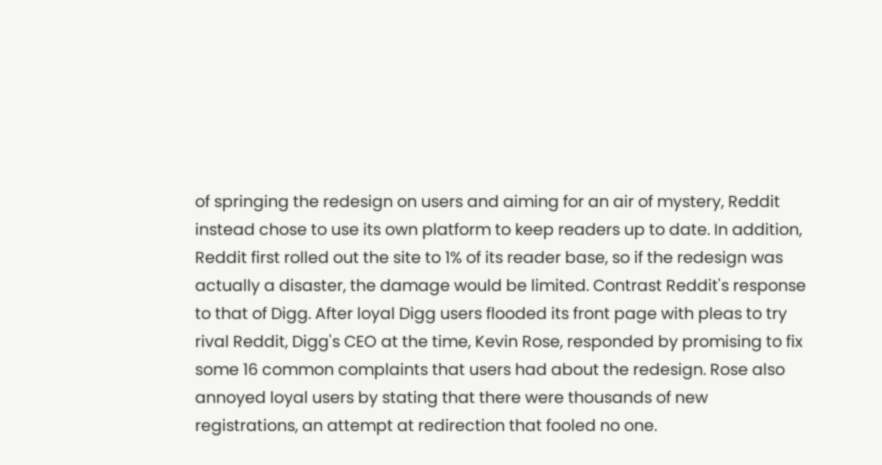of springing the redesign on users and aiming for an air of mystery, Reddit instead chose to use its own platform to keep readers up to date. In addition, Reddit first rolled out the site to 1% of its reader base, so if the redesign was actually a disaster, the damage would be limited. Contrast Reddit's response to that of Digg. After loyal Digg users flooded its front page with pleas to try rival Reddit, Digg's CEO at the time, Kevin Rose, responded by promising to fix some 16 common complaints that users had about the redesign. Rose also annoyed loyal users by stating that there were thousands of new registrations, an attempt at redirection that fooled no one.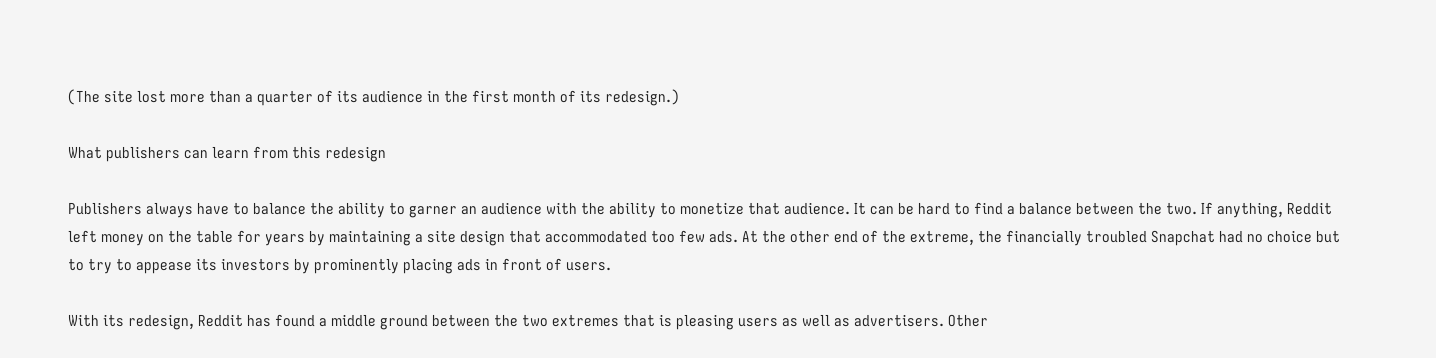(The site lost more than a quarter of its audience in the first month of its redesign.)

What publishers can learn from this redesign

Publishers always have to balance the ability to garner an audience with the ability to monetize that audience. It can be hard to find a balance between the two. If anything, Reddit left money on the table for years by maintaining a site design that accommodated too few ads. At the other end of the extreme, the financially troubled Snapchat had no choice but to try to appease its investors by prominently placing ads in front of users.

With its redesign, Reddit has found a middle ground between the two extremes that is pleasing users as well as advertisers. Other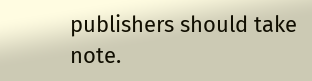publishers should take note.